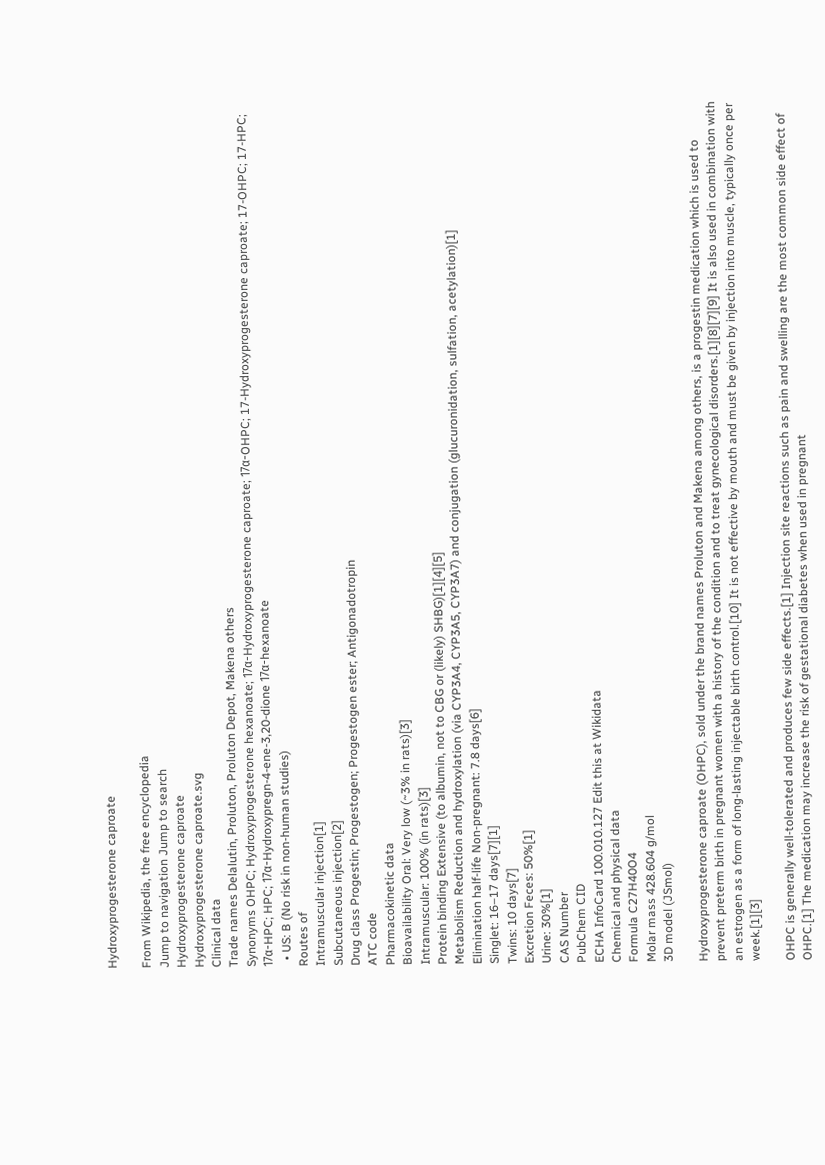Hydroxyprogesterone caproate

From Wikipedia, the free encyclopedia
Jump to navigation Jump to search
Hydroxyprogesterone caproate
Hydroxyprogesterone caproate.svg
Clinical data
Trade names Delalutin, Proluton, Proluton Depot, Makena others
Synonyms OHPC; Hydroxyprogesterone hexanoate; 17α-Hydroxyprogesterone caproate; 17α-OHPC; 17-Hydroxyprogesterone caproate; 17-OHPC; 17-HPC; 17α-HPC; HPC; 17α-Hydroxypregn-4-ene-3,20-dione 17α-hexanoate
  • US: B (No risk in non-human studies)
Routes of
Intramuscular injection[1]
Subcutaneous injection[2]
Drug class Progestin; Progestogen; Progestogen ester; Antigonadotropin
ATC code
Pharmacokinetic data
Bioavailability Oral: Very low (~3% in rats)[3]
Intramuscular: 100% (in rats)[3]
Protein binding Extensive (to albumin, not to CBG or (likely) SHBG)[1][4][5]
Metabolism Reduction and hydroxylation (via CYP3A4, CYP3A5, CYP3A7) and conjugation (glucuronidation, sulfation, acetylation)[1]
Elimination half-life Non-pregnant: 7.8 days[6]
Singlet: 16–17 days[7][1]
Twins: 10 days[7]
Excretion Feces: 50%[1]
Urine: 30%[1]
CAS Number
PubChem CID
ECHA InfoCard 100.010.127 Edit this at Wikidata
Chemical and physical data
Formula C27H40O4
Molar mass 428.604 g/mol
3D model (JSmol)

Hydroxyprogesterone caproate (OHPC), sold under the brand names Proluton and Makena among others, is a progestin medication which is used to prevent preterm birth in pregnant women with a history of the condition and to treat gynecological disorders.[1][8][7][9] It is also used in combination with an estrogen as a form of long-lasting injectable birth control.[10] It is not effective by mouth and must be given by injection into muscle, typically once per week.[1][3]

OHPC is generally well-tolerated and produces few side effects.[1] Injection site reactions such as pain and swelling are the most common side effect of OHPC.[1] The medication may increase the risk of gestational diabetes when used in pregnant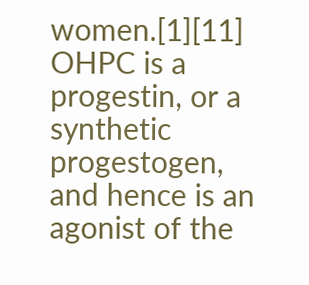women.[1][11] OHPC is a progestin, or a synthetic progestogen, and hence is an agonist of the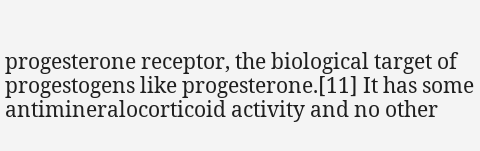progesterone receptor, the biological target of progestogens like progesterone.[11] It has some antimineralocorticoid activity and no other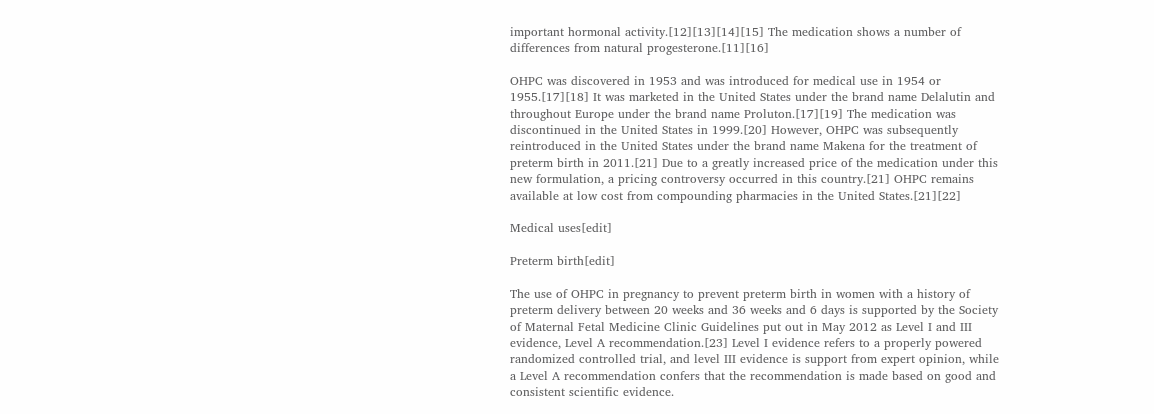important hormonal activity.[12][13][14][15] The medication shows a number of differences from natural progesterone.[11][16]

OHPC was discovered in 1953 and was introduced for medical use in 1954 or 1955.[17][18] It was marketed in the United States under the brand name Delalutin and throughout Europe under the brand name Proluton.[17][19] The medication was discontinued in the United States in 1999.[20] However, OHPC was subsequently reintroduced in the United States under the brand name Makena for the treatment of preterm birth in 2011.[21] Due to a greatly increased price of the medication under this new formulation, a pricing controversy occurred in this country.[21] OHPC remains available at low cost from compounding pharmacies in the United States.[21][22]

Medical uses[edit]

Preterm birth[edit]

The use of OHPC in pregnancy to prevent preterm birth in women with a history of preterm delivery between 20 weeks and 36 weeks and 6 days is supported by the Society of Maternal Fetal Medicine Clinic Guidelines put out in May 2012 as Level I and III evidence, Level A recommendation.[23] Level I evidence refers to a properly powered randomized controlled trial, and level III evidence is support from expert opinion, while a Level A recommendation confers that the recommendation is made based on good and consistent scientific evidence.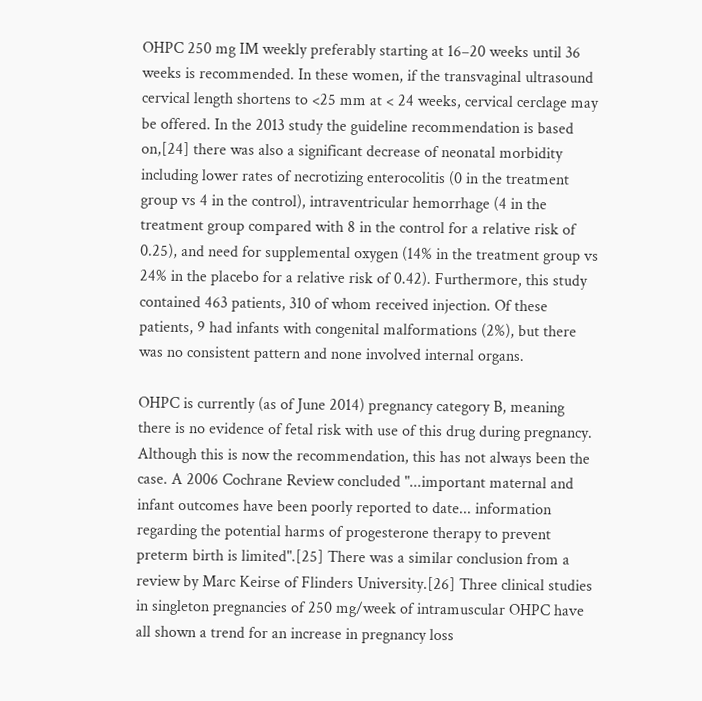OHPC 250 mg IM weekly preferably starting at 16–20 weeks until 36 weeks is recommended. In these women, if the transvaginal ultrasound cervical length shortens to <25 mm at < 24 weeks, cervical cerclage may be offered. In the 2013 study the guideline recommendation is based on,[24] there was also a significant decrease of neonatal morbidity including lower rates of necrotizing enterocolitis (0 in the treatment group vs 4 in the control), intraventricular hemorrhage (4 in the treatment group compared with 8 in the control for a relative risk of 0.25), and need for supplemental oxygen (14% in the treatment group vs 24% in the placebo for a relative risk of 0.42). Furthermore, this study contained 463 patients, 310 of whom received injection. Of these patients, 9 had infants with congenital malformations (2%), but there was no consistent pattern and none involved internal organs.

OHPC is currently (as of June 2014) pregnancy category B, meaning there is no evidence of fetal risk with use of this drug during pregnancy. Although this is now the recommendation, this has not always been the case. A 2006 Cochrane Review concluded "...important maternal and infant outcomes have been poorly reported to date... information regarding the potential harms of progesterone therapy to prevent preterm birth is limited".[25] There was a similar conclusion from a review by Marc Keirse of Flinders University.[26] Three clinical studies in singleton pregnancies of 250 mg/week of intramuscular OHPC have all shown a trend for an increase in pregnancy loss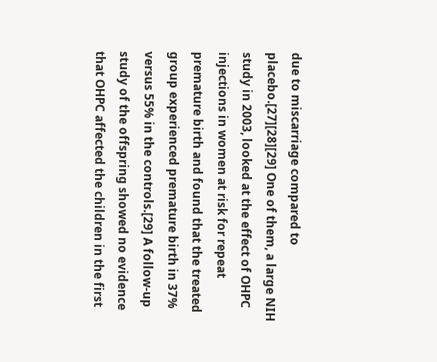due to miscarriage compared to placebo.[27][28][29] One of them, a large NIH study in 2003, looked at the effect of OHPC injections in women at risk for repeat premature birth and found that the treated group experienced premature birth in 37% versus 55% in the controls.[29] A follow-up study of the offspring showed no evidence that OHPC affected the children in the first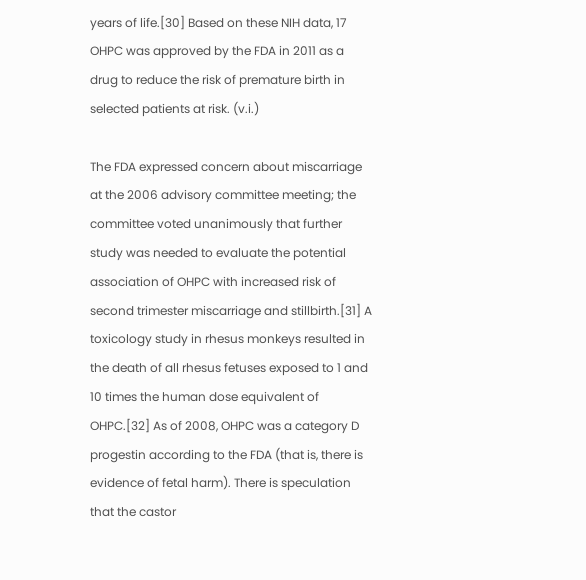years of life.[30] Based on these NIH data, 17 OHPC was approved by the FDA in 2011 as a drug to reduce the risk of premature birth in selected patients at risk. (v.i.)

The FDA expressed concern about miscarriage at the 2006 advisory committee meeting; the committee voted unanimously that further study was needed to evaluate the potential association of OHPC with increased risk of second trimester miscarriage and stillbirth.[31] A toxicology study in rhesus monkeys resulted in the death of all rhesus fetuses exposed to 1 and 10 times the human dose equivalent of OHPC.[32] As of 2008, OHPC was a category D progestin according to the FDA (that is, there is evidence of fetal harm). There is speculation that the castor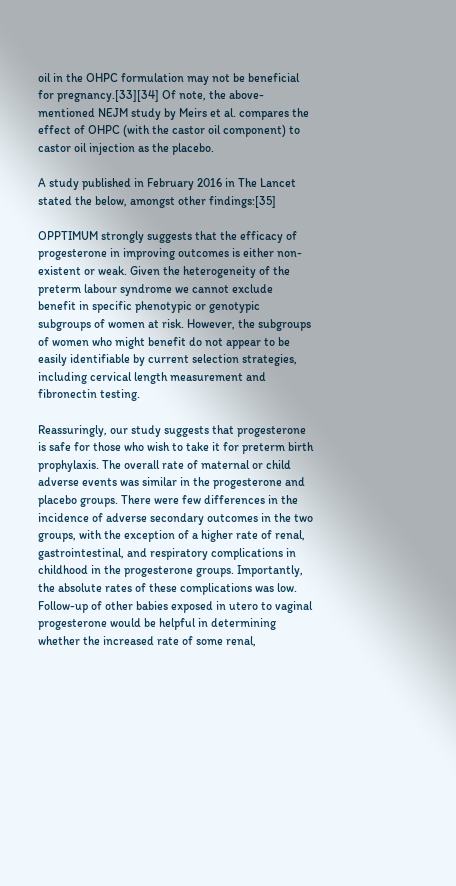oil in the OHPC formulation may not be beneficial for pregnancy.[33][34] Of note, the above-mentioned NEJM study by Meirs et al. compares the effect of OHPC (with the castor oil component) to castor oil injection as the placebo.

A study published in February 2016 in The Lancet stated the below, amongst other findings:[35]

OPPTIMUM strongly suggests that the efficacy of progesterone in improving outcomes is either non-existent or weak. Given the heterogeneity of the preterm labour syndrome we cannot exclude benefit in specific phenotypic or genotypic subgroups of women at risk. However, the subgroups of women who might benefit do not appear to be easily identifiable by current selection strategies, including cervical length measurement and fibronectin testing.

Reassuringly, our study suggests that progesterone is safe for those who wish to take it for preterm birth prophylaxis. The overall rate of maternal or child adverse events was similar in the progesterone and placebo groups. There were few differences in the incidence of adverse secondary outcomes in the two groups, with the exception of a higher rate of renal, gastrointestinal, and respiratory complications in childhood in the progesterone groups. Importantly, the absolute rates of these complications was low. Follow-up of other babies exposed in utero to vaginal progesterone would be helpful in determining whether the increased rate of some renal,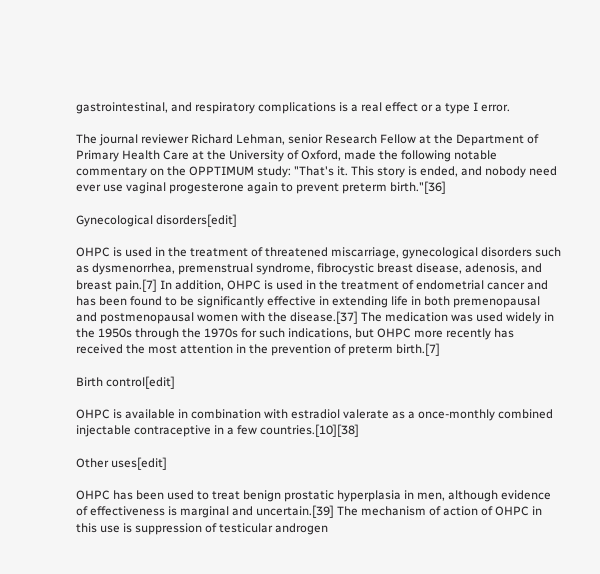gastrointestinal, and respiratory complications is a real effect or a type I error.

The journal reviewer Richard Lehman, senior Research Fellow at the Department of Primary Health Care at the University of Oxford, made the following notable commentary on the OPPTIMUM study: "That's it. This story is ended, and nobody need ever use vaginal progesterone again to prevent preterm birth."[36]

Gynecological disorders[edit]

OHPC is used in the treatment of threatened miscarriage, gynecological disorders such as dysmenorrhea, premenstrual syndrome, fibrocystic breast disease, adenosis, and breast pain.[7] In addition, OHPC is used in the treatment of endometrial cancer and has been found to be significantly effective in extending life in both premenopausal and postmenopausal women with the disease.[37] The medication was used widely in the 1950s through the 1970s for such indications, but OHPC more recently has received the most attention in the prevention of preterm birth.[7]

Birth control[edit]

OHPC is available in combination with estradiol valerate as a once-monthly combined injectable contraceptive in a few countries.[10][38]

Other uses[edit]

OHPC has been used to treat benign prostatic hyperplasia in men, although evidence of effectiveness is marginal and uncertain.[39] The mechanism of action of OHPC in this use is suppression of testicular androgen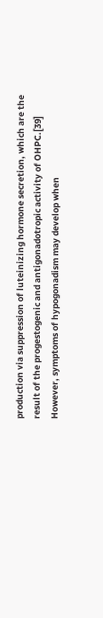production via suppression of luteinizing hormone secretion, which are the result of the progestogenic and antigonadotropic activity of OHPC.[39] However, symptoms of hypogonadism may develop when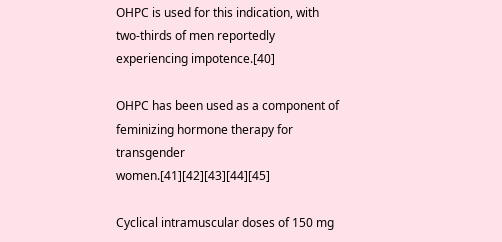OHPC is used for this indication, with two-thirds of men reportedly experiencing impotence.[40]

OHPC has been used as a component of feminizing hormone therapy for transgender women.[41][42][43][44][45]

Cyclical intramuscular doses of 150 mg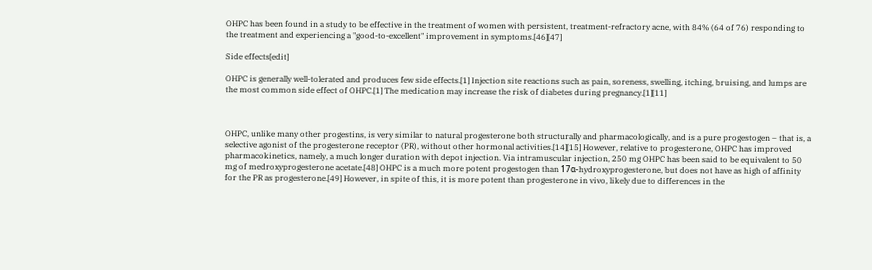OHPC has been found in a study to be effective in the treatment of women with persistent, treatment-refractory acne, with 84% (64 of 76) responding to the treatment and experiencing a "good-to-excellent" improvement in symptoms.[46][47]

Side effects[edit]

OHPC is generally well-tolerated and produces few side effects.[1] Injection site reactions such as pain, soreness, swelling, itching, bruising, and lumps are the most common side effect of OHPC.[1] The medication may increase the risk of diabetes during pregnancy.[1][11]



OHPC, unlike many other progestins, is very similar to natural progesterone both structurally and pharmacologically, and is a pure progestogen – that is, a selective agonist of the progesterone receptor (PR), without other hormonal activities.[14][15] However, relative to progesterone, OHPC has improved pharmacokinetics, namely, a much longer duration with depot injection. Via intramuscular injection, 250 mg OHPC has been said to be equivalent to 50 mg of medroxyprogesterone acetate.[48] OHPC is a much more potent progestogen than 17α-hydroxyprogesterone, but does not have as high of affinity for the PR as progesterone.[49] However, in spite of this, it is more potent than progesterone in vivo, likely due to differences in the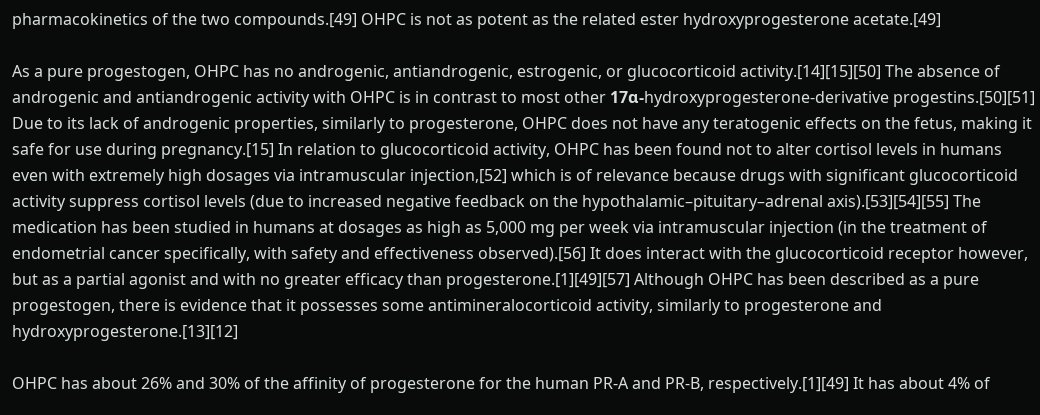pharmacokinetics of the two compounds.[49] OHPC is not as potent as the related ester hydroxyprogesterone acetate.[49]

As a pure progestogen, OHPC has no androgenic, antiandrogenic, estrogenic, or glucocorticoid activity.[14][15][50] The absence of androgenic and antiandrogenic activity with OHPC is in contrast to most other 17α-hydroxyprogesterone-derivative progestins.[50][51] Due to its lack of androgenic properties, similarly to progesterone, OHPC does not have any teratogenic effects on the fetus, making it safe for use during pregnancy.[15] In relation to glucocorticoid activity, OHPC has been found not to alter cortisol levels in humans even with extremely high dosages via intramuscular injection,[52] which is of relevance because drugs with significant glucocorticoid activity suppress cortisol levels (due to increased negative feedback on the hypothalamic–pituitary–adrenal axis).[53][54][55] The medication has been studied in humans at dosages as high as 5,000 mg per week via intramuscular injection (in the treatment of endometrial cancer specifically, with safety and effectiveness observed).[56] It does interact with the glucocorticoid receptor however, but as a partial agonist and with no greater efficacy than progesterone.[1][49][57] Although OHPC has been described as a pure progestogen, there is evidence that it possesses some antimineralocorticoid activity, similarly to progesterone and hydroxyprogesterone.[13][12]

OHPC has about 26% and 30% of the affinity of progesterone for the human PR-A and PR-B, respectively.[1][49] It has about 4% of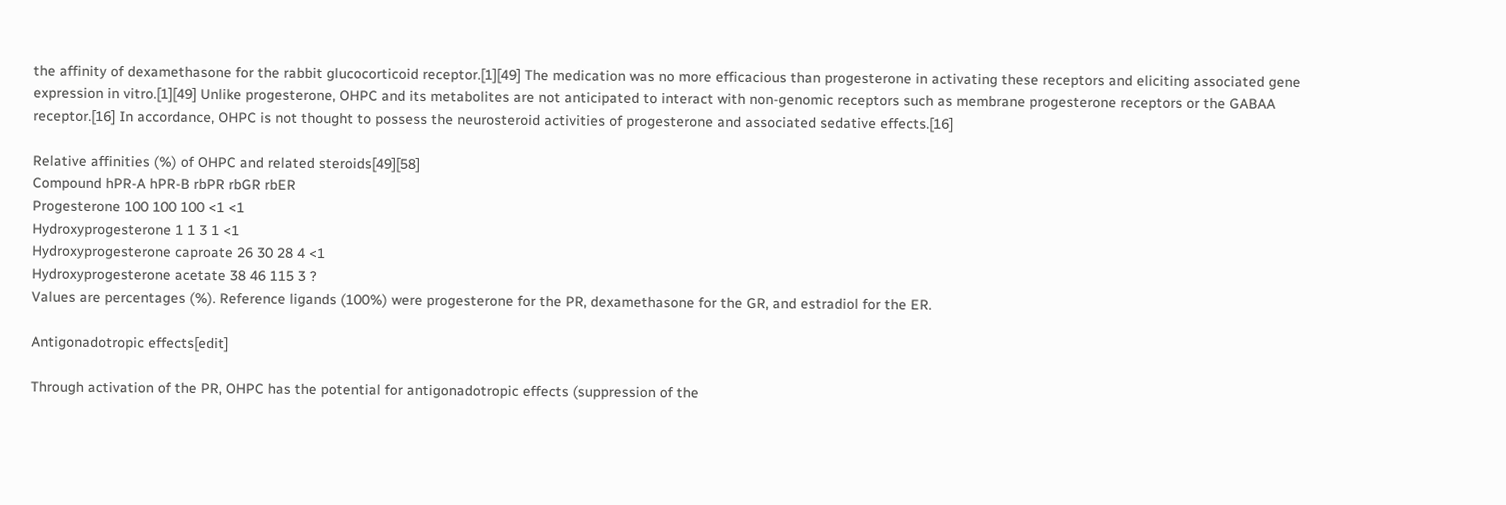the affinity of dexamethasone for the rabbit glucocorticoid receptor.[1][49] The medication was no more efficacious than progesterone in activating these receptors and eliciting associated gene expression in vitro.[1][49] Unlike progesterone, OHPC and its metabolites are not anticipated to interact with non-genomic receptors such as membrane progesterone receptors or the GABAA receptor.[16] In accordance, OHPC is not thought to possess the neurosteroid activities of progesterone and associated sedative effects.[16]

Relative affinities (%) of OHPC and related steroids[49][58]
Compound hPR-A hPR-B rbPR rbGR rbER
Progesterone 100 100 100 <1 <1
Hydroxyprogesterone 1 1 3 1 <1
Hydroxyprogesterone caproate 26 30 28 4 <1
Hydroxyprogesterone acetate 38 46 115 3 ?
Values are percentages (%). Reference ligands (100%) were progesterone for the PR, dexamethasone for the GR, and estradiol for the ER.

Antigonadotropic effects[edit]

Through activation of the PR, OHPC has the potential for antigonadotropic effects (suppression of the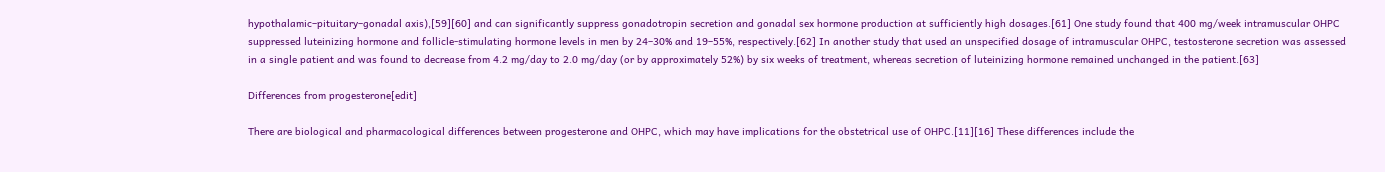hypothalamic–pituitary–gonadal axis),[59][60] and can significantly suppress gonadotropin secretion and gonadal sex hormone production at sufficiently high dosages.[61] One study found that 400 mg/week intramuscular OHPC suppressed luteinizing hormone and follicle-stimulating hormone levels in men by 24–30% and 19–55%, respectively.[62] In another study that used an unspecified dosage of intramuscular OHPC, testosterone secretion was assessed in a single patient and was found to decrease from 4.2 mg/day to 2.0 mg/day (or by approximately 52%) by six weeks of treatment, whereas secretion of luteinizing hormone remained unchanged in the patient.[63]

Differences from progesterone[edit]

There are biological and pharmacological differences between progesterone and OHPC, which may have implications for the obstetrical use of OHPC.[11][16] These differences include the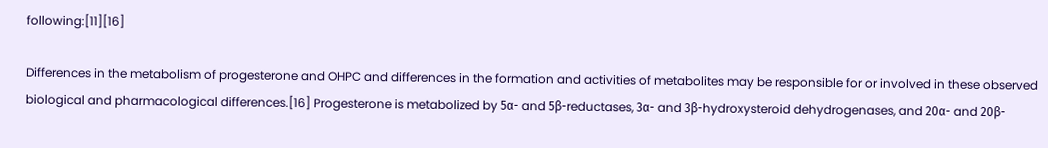following:[11][16]

Differences in the metabolism of progesterone and OHPC and differences in the formation and activities of metabolites may be responsible for or involved in these observed biological and pharmacological differences.[16] Progesterone is metabolized by 5α- and 5β-reductases, 3α- and 3β-hydroxysteroid dehydrogenases, and 20α- and 20β-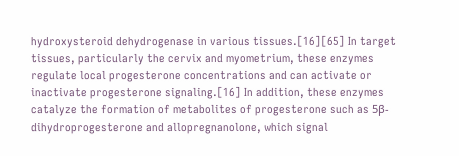hydroxysteroid dehydrogenase in various tissues.[16][65] In target tissues, particularly the cervix and myometrium, these enzymes regulate local progesterone concentrations and can activate or inactivate progesterone signaling.[16] In addition, these enzymes catalyze the formation of metabolites of progesterone such as 5β-dihydroprogesterone and allopregnanolone, which signal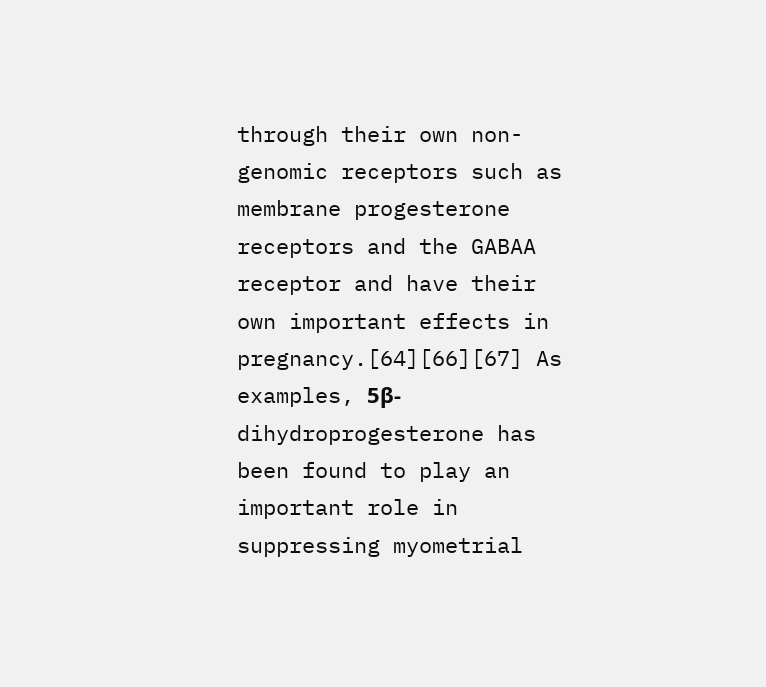through their own non-genomic receptors such as membrane progesterone receptors and the GABAA receptor and have their own important effects in pregnancy.[64][66][67] As examples, 5β-dihydroprogesterone has been found to play an important role in suppressing myometrial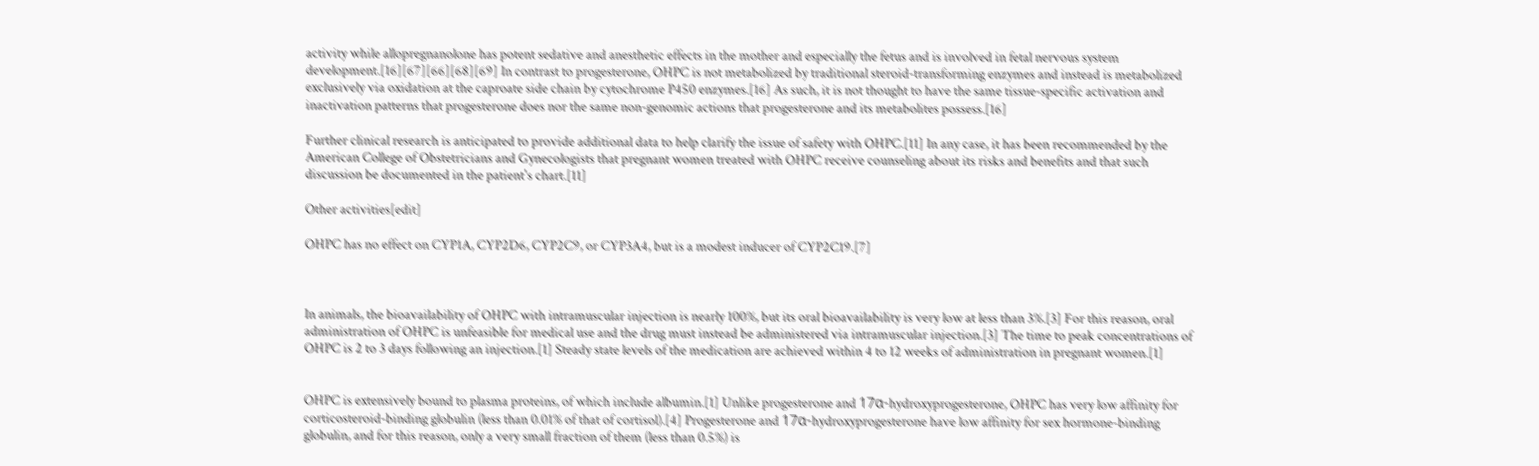activity while allopregnanolone has potent sedative and anesthetic effects in the mother and especially the fetus and is involved in fetal nervous system development.[16][67][66][68][69] In contrast to progesterone, OHPC is not metabolized by traditional steroid-transforming enzymes and instead is metabolized exclusively via oxidation at the caproate side chain by cytochrome P450 enzymes.[16] As such, it is not thought to have the same tissue-specific activation and inactivation patterns that progesterone does nor the same non-genomic actions that progesterone and its metabolites possess.[16]

Further clinical research is anticipated to provide additional data to help clarify the issue of safety with OHPC.[11] In any case, it has been recommended by the American College of Obstetricians and Gynecologists that pregnant women treated with OHPC receive counseling about its risks and benefits and that such discussion be documented in the patient's chart.[11]

Other activities[edit]

OHPC has no effect on CYP1A, CYP2D6, CYP2C9, or CYP3A4, but is a modest inducer of CYP2C19.[7]



In animals, the bioavailability of OHPC with intramuscular injection is nearly 100%, but its oral bioavailability is very low at less than 3%.[3] For this reason, oral administration of OHPC is unfeasible for medical use and the drug must instead be administered via intramuscular injection.[3] The time to peak concentrations of OHPC is 2 to 3 days following an injection.[1] Steady state levels of the medication are achieved within 4 to 12 weeks of administration in pregnant women.[1]


OHPC is extensively bound to plasma proteins, of which include albumin.[1] Unlike progesterone and 17α-hydroxyprogesterone, OHPC has very low affinity for corticosteroid-binding globulin (less than 0.01% of that of cortisol).[4] Progesterone and 17α-hydroxyprogesterone have low affinity for sex hormone-binding globulin, and for this reason, only a very small fraction of them (less than 0.5%) is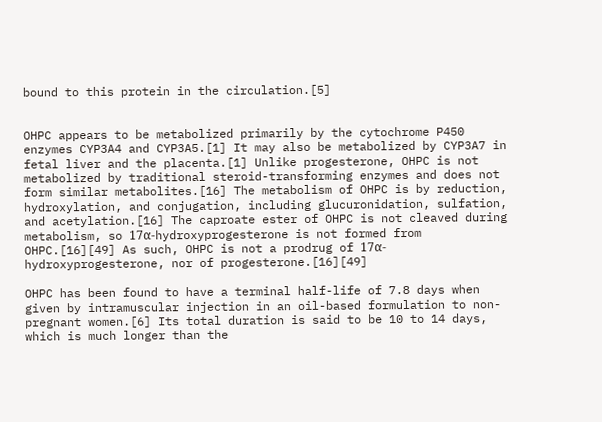bound to this protein in the circulation.[5]


OHPC appears to be metabolized primarily by the cytochrome P450 enzymes CYP3A4 and CYP3A5.[1] It may also be metabolized by CYP3A7 in fetal liver and the placenta.[1] Unlike progesterone, OHPC is not metabolized by traditional steroid-transforming enzymes and does not form similar metabolites.[16] The metabolism of OHPC is by reduction, hydroxylation, and conjugation, including glucuronidation, sulfation, and acetylation.[16] The caproate ester of OHPC is not cleaved during metabolism, so 17α-hydroxyprogesterone is not formed from OHPC.[16][49] As such, OHPC is not a prodrug of 17α-hydroxyprogesterone, nor of progesterone.[16][49]

OHPC has been found to have a terminal half-life of 7.8 days when given by intramuscular injection in an oil-based formulation to non-pregnant women.[6] Its total duration is said to be 10 to 14 days, which is much longer than the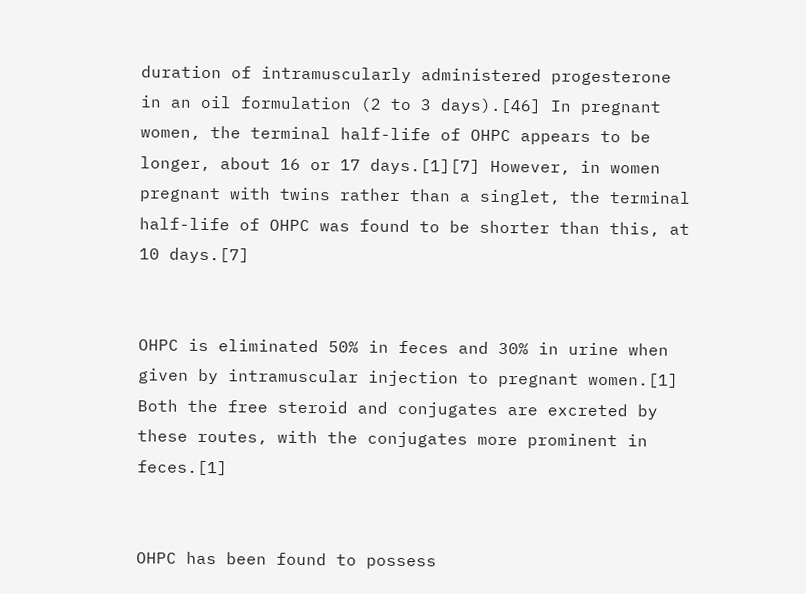duration of intramuscularly administered progesterone in an oil formulation (2 to 3 days).[46] In pregnant women, the terminal half-life of OHPC appears to be longer, about 16 or 17 days.[1][7] However, in women pregnant with twins rather than a singlet, the terminal half-life of OHPC was found to be shorter than this, at 10 days.[7]


OHPC is eliminated 50% in feces and 30% in urine when given by intramuscular injection to pregnant women.[1] Both the free steroid and conjugates are excreted by these routes, with the conjugates more prominent in feces.[1]


OHPC has been found to possess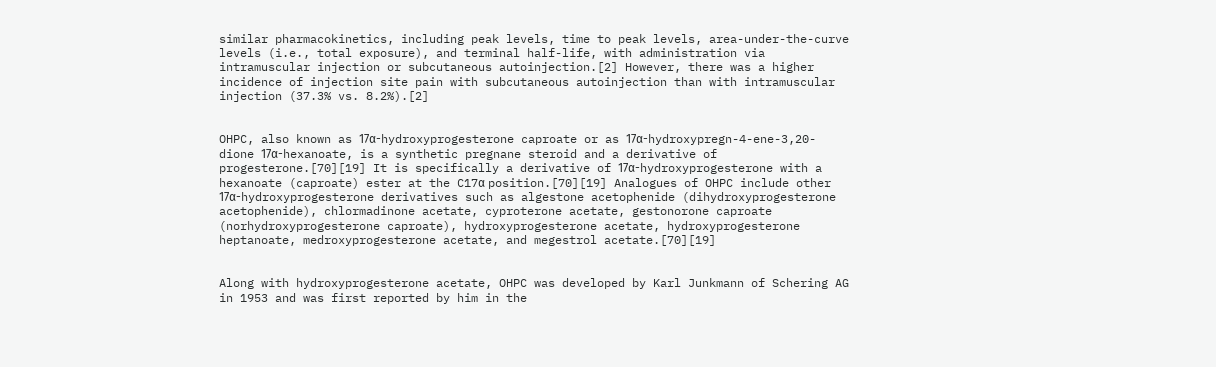similar pharmacokinetics, including peak levels, time to peak levels, area-under-the-curve levels (i.e., total exposure), and terminal half-life, with administration via intramuscular injection or subcutaneous autoinjection.[2] However, there was a higher incidence of injection site pain with subcutaneous autoinjection than with intramuscular injection (37.3% vs. 8.2%).[2]


OHPC, also known as 17α-hydroxyprogesterone caproate or as 17α-hydroxypregn-4-ene-3,20-dione 17α-hexanoate, is a synthetic pregnane steroid and a derivative of progesterone.[70][19] It is specifically a derivative of 17α-hydroxyprogesterone with a hexanoate (caproate) ester at the C17α position.[70][19] Analogues of OHPC include other 17α-hydroxyprogesterone derivatives such as algestone acetophenide (dihydroxyprogesterone acetophenide), chlormadinone acetate, cyproterone acetate, gestonorone caproate (norhydroxyprogesterone caproate), hydroxyprogesterone acetate, hydroxyprogesterone heptanoate, medroxyprogesterone acetate, and megestrol acetate.[70][19]


Along with hydroxyprogesterone acetate, OHPC was developed by Karl Junkmann of Schering AG in 1953 and was first reported by him in the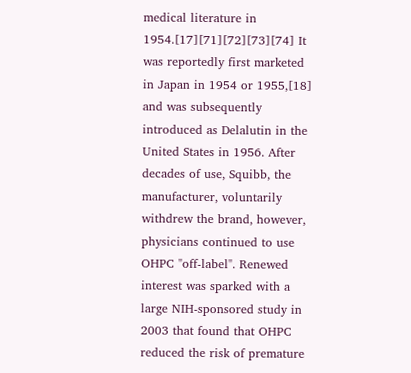medical literature in 1954.[17][71][72][73][74] It was reportedly first marketed in Japan in 1954 or 1955,[18] and was subsequently introduced as Delalutin in the United States in 1956. After decades of use, Squibb, the manufacturer, voluntarily withdrew the brand, however, physicians continued to use OHPC "off-label". Renewed interest was sparked with a large NIH-sponsored study in 2003 that found that OHPC reduced the risk of premature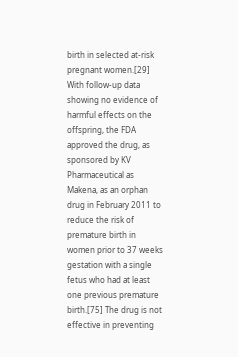birth in selected at-risk pregnant women.[29] With follow-up data showing no evidence of harmful effects on the offspring, the FDA approved the drug, as sponsored by KV Pharmaceutical as Makena, as an orphan drug in February 2011 to reduce the risk of premature birth in women prior to 37 weeks gestation with a single fetus who had at least one previous premature birth.[75] The drug is not effective in preventing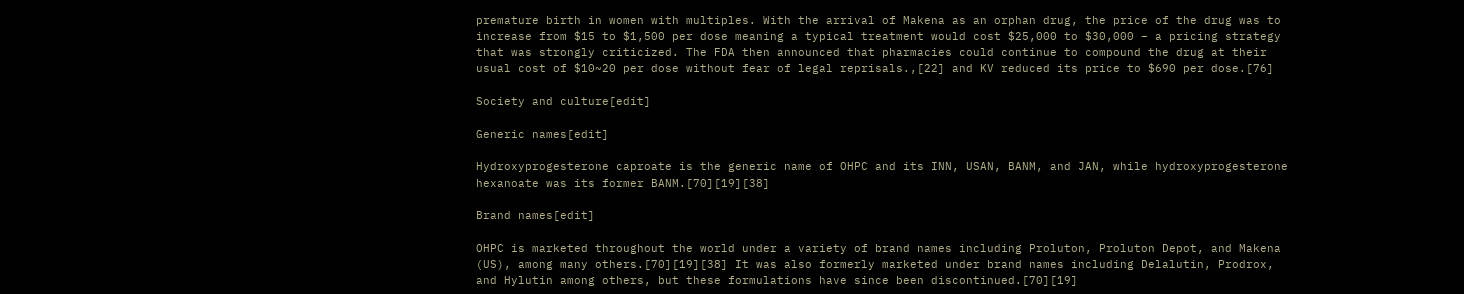premature birth in women with multiples. With the arrival of Makena as an orphan drug, the price of the drug was to increase from $15 to $1,500 per dose meaning a typical treatment would cost $25,000 to $30,000 – a pricing strategy that was strongly criticized. The FDA then announced that pharmacies could continue to compound the drug at their usual cost of $10~20 per dose without fear of legal reprisals.,[22] and KV reduced its price to $690 per dose.[76]

Society and culture[edit]

Generic names[edit]

Hydroxyprogesterone caproate is the generic name of OHPC and its INN, USAN, BANM, and JAN, while hydroxyprogesterone hexanoate was its former BANM.[70][19][38]

Brand names[edit]

OHPC is marketed throughout the world under a variety of brand names including Proluton, Proluton Depot, and Makena (US), among many others.[70][19][38] It was also formerly marketed under brand names including Delalutin, Prodrox, and Hylutin among others, but these formulations have since been discontinued.[70][19]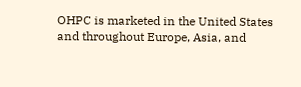OHPC is marketed in the United States and throughout Europe, Asia, and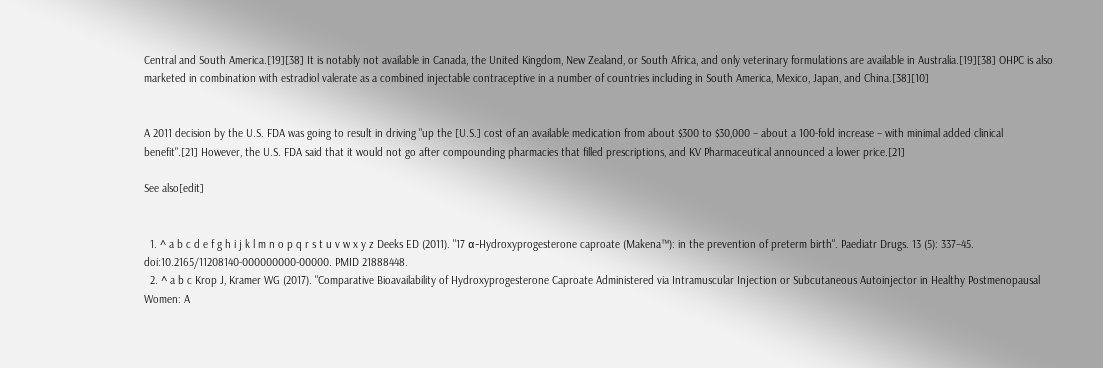Central and South America.[19][38] It is notably not available in Canada, the United Kingdom, New Zealand, or South Africa, and only veterinary formulations are available in Australia.[19][38] OHPC is also marketed in combination with estradiol valerate as a combined injectable contraceptive in a number of countries including in South America, Mexico, Japan, and China.[38][10]


A 2011 decision by the U.S. FDA was going to result in driving "up the [U.S.] cost of an available medication from about $300 to $30,000 – about a 100-fold increase – with minimal added clinical benefit".[21] However, the U.S. FDA said that it would not go after compounding pharmacies that filled prescriptions, and KV Pharmaceutical announced a lower price.[21]

See also[edit]


  1. ^ a b c d e f g h i j k l m n o p q r s t u v w x y z Deeks ED (2011). "17 α-Hydroxyprogesterone caproate (Makena™): in the prevention of preterm birth". Paediatr Drugs. 13 (5): 337–45. doi:10.2165/11208140-000000000-00000. PMID 21888448.
  2. ^ a b c Krop J, Kramer WG (2017). "Comparative Bioavailability of Hydroxyprogesterone Caproate Administered via Intramuscular Injection or Subcutaneous Autoinjector in Healthy Postmenopausal Women: A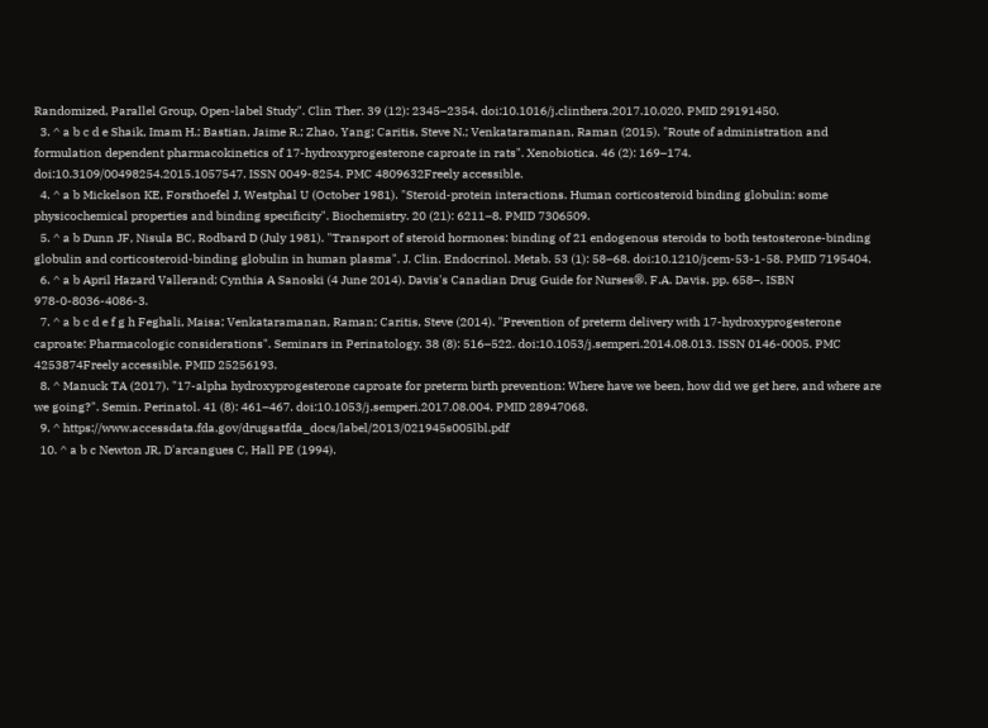Randomized, Parallel Group, Open-label Study". Clin Ther. 39 (12): 2345–2354. doi:10.1016/j.clinthera.2017.10.020. PMID 29191450.
  3. ^ a b c d e Shaik, Imam H.; Bastian, Jaime R.; Zhao, Yang; Caritis, Steve N.; Venkataramanan, Raman (2015). "Route of administration and formulation dependent pharmacokinetics of 17-hydroxyprogesterone caproate in rats". Xenobiotica. 46 (2): 169–174. doi:10.3109/00498254.2015.1057547. ISSN 0049-8254. PMC 4809632Freely accessible.
  4. ^ a b Mickelson KE, Forsthoefel J, Westphal U (October 1981). "Steroid-protein interactions. Human corticosteroid binding globulin: some physicochemical properties and binding specificity". Biochemistry. 20 (21): 6211–8. PMID 7306509.
  5. ^ a b Dunn JF, Nisula BC, Rodbard D (July 1981). "Transport of steroid hormones: binding of 21 endogenous steroids to both testosterone-binding globulin and corticosteroid-binding globulin in human plasma". J. Clin. Endocrinol. Metab. 53 (1): 58–68. doi:10.1210/jcem-53-1-58. PMID 7195404.
  6. ^ a b April Hazard Vallerand; Cynthia A Sanoski (4 June 2014). Davis's Canadian Drug Guide for Nurses®. F.A. Davis. pp. 658–. ISBN 978-0-8036-4086-3.
  7. ^ a b c d e f g h Feghali, Maisa; Venkataramanan, Raman; Caritis, Steve (2014). "Prevention of preterm delivery with 17-hydroxyprogesterone caproate: Pharmacologic considerations". Seminars in Perinatology. 38 (8): 516–522. doi:10.1053/j.semperi.2014.08.013. ISSN 0146-0005. PMC 4253874Freely accessible. PMID 25256193.
  8. ^ Manuck TA (2017). "17-alpha hydroxyprogesterone caproate for preterm birth prevention: Where have we been, how did we get here, and where are we going?". Semin. Perinatol. 41 (8): 461–467. doi:10.1053/j.semperi.2017.08.004. PMID 28947068.
  9. ^ https://www.accessdata.fda.gov/drugsatfda_docs/label/2013/021945s005lbl.pdf
  10. ^ a b c Newton JR, D'arcangues C, Hall PE (1994).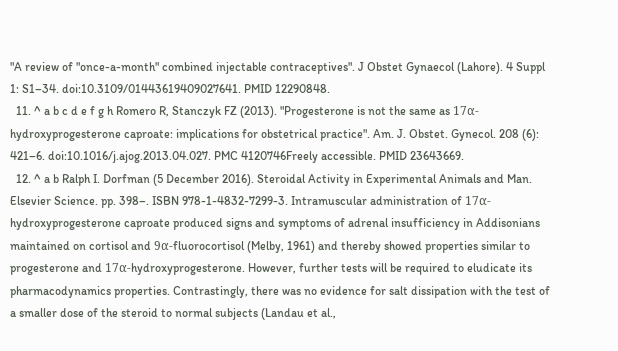"A review of "once-a-month" combined injectable contraceptives". J Obstet Gynaecol (Lahore). 4 Suppl 1: S1–34. doi:10.3109/01443619409027641. PMID 12290848.
  11. ^ a b c d e f g h Romero R, Stanczyk FZ (2013). "Progesterone is not the same as 17α-hydroxyprogesterone caproate: implications for obstetrical practice". Am. J. Obstet. Gynecol. 208 (6): 421–6. doi:10.1016/j.ajog.2013.04.027. PMC 4120746Freely accessible. PMID 23643669.
  12. ^ a b Ralph I. Dorfman (5 December 2016). Steroidal Activity in Experimental Animals and Man. Elsevier Science. pp. 398–. ISBN 978-1-4832-7299-3. Intramuscular administration of 17α-hydroxyprogesterone caproate produced signs and symptoms of adrenal insufficiency in Addisonians maintained on cortisol and 9α-fluorocortisol (Melby, 1961) and thereby showed properties similar to progesterone and 17α-hydroxyprogesterone. However, further tests will be required to eludicate its pharmacodynamics properties. Contrastingly, there was no evidence for salt dissipation with the test of a smaller dose of the steroid to normal subjects (Landau et al.,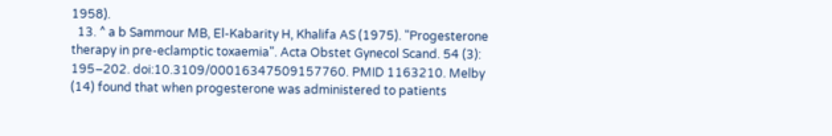1958).
  13. ^ a b Sammour MB, El-Kabarity H, Khalifa AS (1975). "Progesterone therapy in pre-eclamptic toxaemia". Acta Obstet Gynecol Scand. 54 (3): 195–202. doi:10.3109/00016347509157760. PMID 1163210. Melby (14) found that when progesterone was administered to patients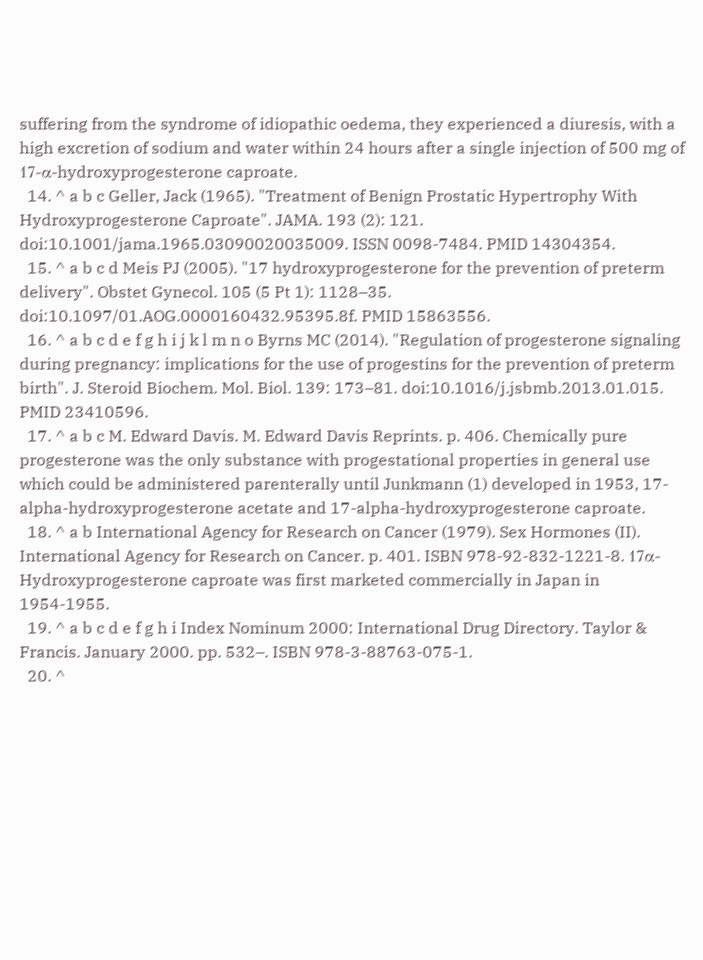suffering from the syndrome of idiopathic oedema, they experienced a diuresis, with a high excretion of sodium and water within 24 hours after a single injection of 500 mg of 17-α-hydroxyprogesterone caproate.
  14. ^ a b c Geller, Jack (1965). "Treatment of Benign Prostatic Hypertrophy With Hydroxyprogesterone Caproate". JAMA. 193 (2): 121. doi:10.1001/jama.1965.03090020035009. ISSN 0098-7484. PMID 14304354.
  15. ^ a b c d Meis PJ (2005). "17 hydroxyprogesterone for the prevention of preterm delivery". Obstet Gynecol. 105 (5 Pt 1): 1128–35. doi:10.1097/01.AOG.0000160432.95395.8f. PMID 15863556.
  16. ^ a b c d e f g h i j k l m n o Byrns MC (2014). "Regulation of progesterone signaling during pregnancy: implications for the use of progestins for the prevention of preterm birth". J. Steroid Biochem. Mol. Biol. 139: 173–81. doi:10.1016/j.jsbmb.2013.01.015. PMID 23410596.
  17. ^ a b c M. Edward Davis. M. Edward Davis Reprints. p. 406. Chemically pure progesterone was the only substance with progestational properties in general use which could be administered parenterally until Junkmann (1) developed in 1953, 17-alpha-hydroxyprogesterone acetate and 17-alpha-hydroxyprogesterone caproate.
  18. ^ a b International Agency for Research on Cancer (1979). Sex Hormones (II). International Agency for Research on Cancer. p. 401. ISBN 978-92-832-1221-8. 17α-Hydroxyprogesterone caproate was first marketed commercially in Japan in 1954-1955.
  19. ^ a b c d e f g h i Index Nominum 2000: International Drug Directory. Taylor & Francis. January 2000. pp. 532–. ISBN 978-3-88763-075-1.
  20. ^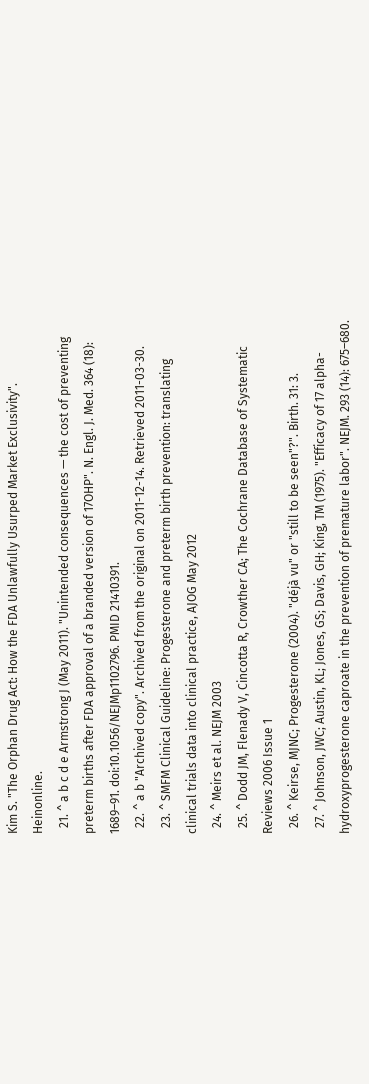Kim S. "The Orphan Drug Act: How the FDA Unlawfully Usurped Market Exclusivity". Heinonline.
  21. ^ a b c d e Armstrong J (May 2011). "Unintended consequences — the cost of preventing preterm births after FDA approval of a branded version of 17OHP". N. Engl. J. Med. 364 (18): 1689–91. doi:10.1056/NEJMp1102796. PMID 21410391.
  22. ^ a b "Archived copy". Archived from the original on 2011-12-14. Retrieved 2011-03-30.
  23. ^ SMFM Clinical Guideline: Progesterone and preterm birth prevention: translating clinical trials data into clinical practice, AJOG May 2012
  24. ^ Meirs et al. NEJM 2003
  25. ^ Dodd JM, Flenady V, Cincotta R, Crowther CA; The Cochrane Database of Systematic Reviews 2006 Issue 1
  26. ^ Keirse, MJNC; Progesterone (2004). "déjà vu" or "still to be seen"?". Birth. 31: 3.
  27. ^ Johnson, JWC; Austin, KL; Jones, GS; Davis, GH; King, TM (1975). "Efficacy of 17 alpha-hydroxyprogesterone caproate in the prevention of premature labor". NEJM. 293 (14): 675–680.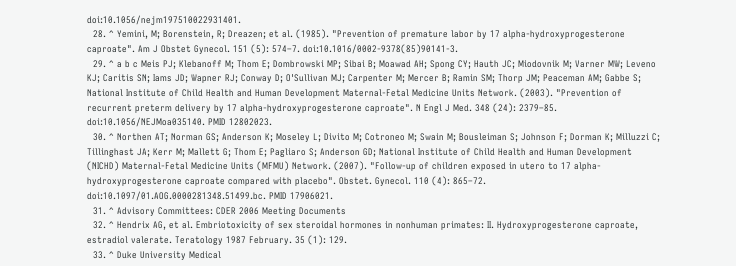doi:10.1056/nejm197510022931401.
  28. ^ Yemini, M; Borenstein, R; Dreazen; et al. (1985). "Prevention of premature labor by 17 alpha-hydroxyprogesterone caproate". Am J Obstet Gynecol. 151 (5): 574–7. doi:10.1016/0002-9378(85)90141-3.
  29. ^ a b c Meis PJ; Klebanoff M; Thom E; Dombrowski MP; Sibai B; Moawad AH; Spong CY; Hauth JC; Miodovnik M; Varner MW; Leveno KJ; Caritis SN; Iams JD; Wapner RJ; Conway D; O'Sullivan MJ; Carpenter M; Mercer B; Ramin SM; Thorp JM; Peaceman AM; Gabbe S; National Institute of Child Health and Human Development Maternal-Fetal Medicine Units Network. (2003). "Prevention of recurrent preterm delivery by 17 alpha-hydroxyprogesterone caproate". N Engl J Med. 348 (24): 2379–85. doi:10.1056/NEJMoa035140. PMID 12802023.
  30. ^ Northen AT; Norman GS; Anderson K; Moseley L; Divito M; Cotroneo M; Swain M; Bousleiman S; Johnson F; Dorman K; Milluzzi C; Tillinghast JA; Kerr M; Mallett G; Thom E; Pagliaro S; Anderson GD; National Institute of Child Health and Human Development (NICHD) Maternal-Fetal Medicine Units (MFMU) Network. (2007). "Follow-up of children exposed in utero to 17 alpha-hydroxyprogesterone caproate compared with placebo". Obstet. Gynecol. 110 (4): 865–72. doi:10.1097/01.AOG.0000281348.51499.bc. PMID 17906021.
  31. ^ Advisory Committees: CDER 2006 Meeting Documents
  32. ^ Hendrix AG, et al. Embriotoxicity of sex steroidal hormones in nonhuman primates: II. Hydroxyprogesterone caproate, estradiol valerate. Teratology 1987 February. 35 (1): 129.
  33. ^ Duke University Medical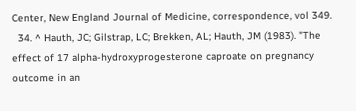Center, New England Journal of Medicine, correspondence, vol 349.
  34. ^ Hauth, JC; Gilstrap, LC; Brekken, AL; Hauth, JM (1983). "The effect of 17 alpha-hydroxyprogesterone caproate on pregnancy outcome in an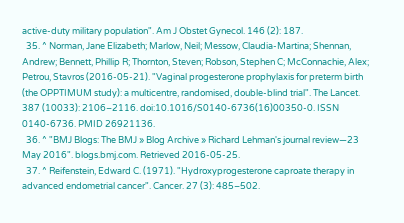active-duty military population". Am J Obstet Gynecol. 146 (2): 187.
  35. ^ Norman, Jane Elizabeth; Marlow, Neil; Messow, Claudia-Martina; Shennan, Andrew; Bennett, Phillip R; Thornton, Steven; Robson, Stephen C; McConnachie, Alex; Petrou, Stavros (2016-05-21). "Vaginal progesterone prophylaxis for preterm birth (the OPPTIMUM study): a multicentre, randomised, double-blind trial". The Lancet. 387 (10033): 2106–2116. doi:10.1016/S0140-6736(16)00350-0. ISSN 0140-6736. PMID 26921136.
  36. ^ "BMJ Blogs: The BMJ » Blog Archive » Richard Lehman's journal review—23 May 2016". blogs.bmj.com. Retrieved 2016-05-25.
  37. ^ Reifenstein, Edward C. (1971). "Hydroxyprogesterone caproate therapy in advanced endometrial cancer". Cancer. 27 (3): 485–502.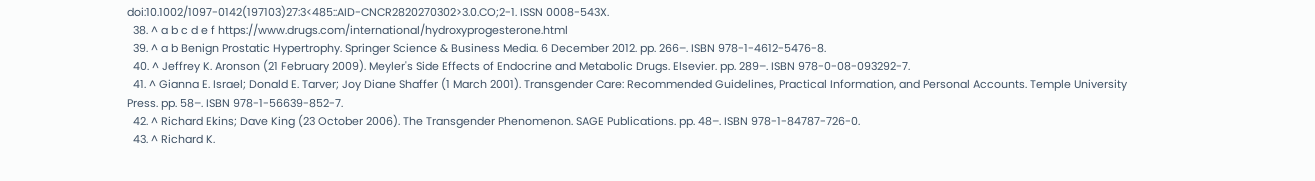doi:10.1002/1097-0142(197103)27:3<485::AID-CNCR2820270302>3.0.CO;2-1. ISSN 0008-543X.
  38. ^ a b c d e f https://www.drugs.com/international/hydroxyprogesterone.html
  39. ^ a b Benign Prostatic Hypertrophy. Springer Science & Business Media. 6 December 2012. pp. 266–. ISBN 978-1-4612-5476-8.
  40. ^ Jeffrey K. Aronson (21 February 2009). Meyler's Side Effects of Endocrine and Metabolic Drugs. Elsevier. pp. 289–. ISBN 978-0-08-093292-7.
  41. ^ Gianna E. Israel; Donald E. Tarver; Joy Diane Shaffer (1 March 2001). Transgender Care: Recommended Guidelines, Practical Information, and Personal Accounts. Temple University Press. pp. 58–. ISBN 978-1-56639-852-7.
  42. ^ Richard Ekins; Dave King (23 October 2006). The Transgender Phenomenon. SAGE Publications. pp. 48–. ISBN 978-1-84787-726-0.
  43. ^ Richard K.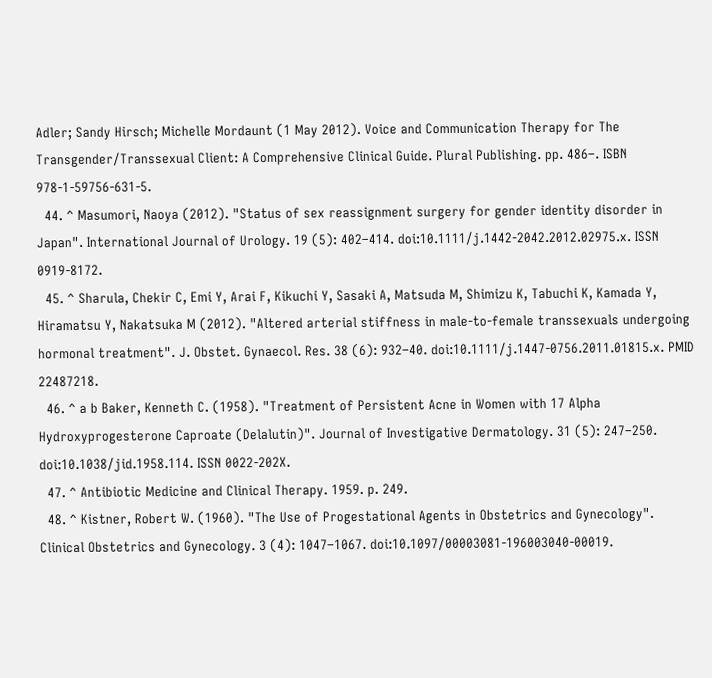Adler; Sandy Hirsch; Michelle Mordaunt (1 May 2012). Voice and Communication Therapy for The Transgender/Transsexual Client: A Comprehensive Clinical Guide. Plural Publishing. pp. 486–. ISBN 978-1-59756-631-5.
  44. ^ Masumori, Naoya (2012). "Status of sex reassignment surgery for gender identity disorder in Japan". International Journal of Urology. 19 (5): 402–414. doi:10.1111/j.1442-2042.2012.02975.x. ISSN 0919-8172.
  45. ^ Sharula, Chekir C, Emi Y, Arai F, Kikuchi Y, Sasaki A, Matsuda M, Shimizu K, Tabuchi K, Kamada Y, Hiramatsu Y, Nakatsuka M (2012). "Altered arterial stiffness in male-to-female transsexuals undergoing hormonal treatment". J. Obstet. Gynaecol. Res. 38 (6): 932–40. doi:10.1111/j.1447-0756.2011.01815.x. PMID 22487218.
  46. ^ a b Baker, Kenneth C. (1958). "Treatment of Persistent Acne in Women with 17 Alpha Hydroxyprogesterone Caproate (Delalutin)". Journal of Investigative Dermatology. 31 (5): 247–250. doi:10.1038/jid.1958.114. ISSN 0022-202X.
  47. ^ Antibiotic Medicine and Clinical Therapy. 1959. p. 249.
  48. ^ Kistner, Robert W. (1960). "The Use of Progestational Agents in Obstetrics and Gynecology". Clinical Obstetrics and Gynecology. 3 (4): 1047–1067. doi:10.1097/00003081-196003040-00019.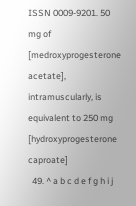ISSN 0009-9201. 50 mg of [medroxyprogesterone acetate], intramuscularly, is equivalent to 250 mg [hydroxyprogesterone caproate]
  49. ^ a b c d e f g h i j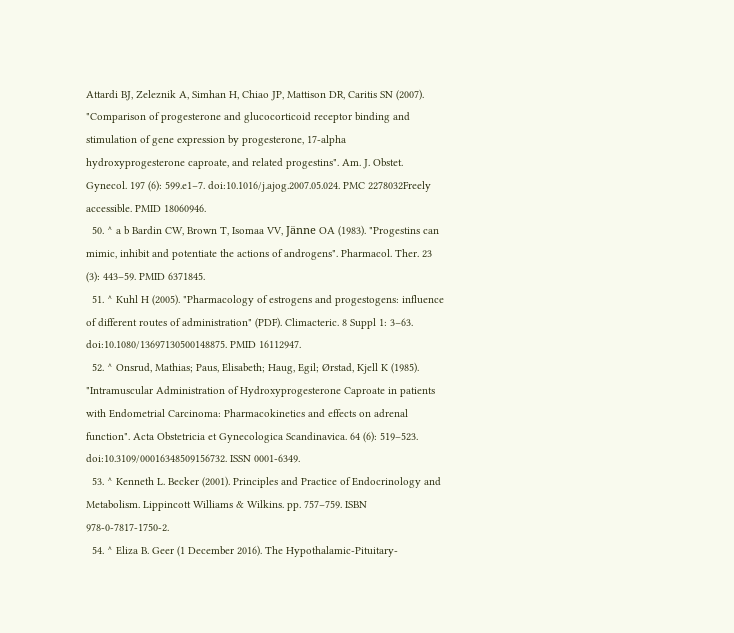Attardi BJ, Zeleznik A, Simhan H, Chiao JP, Mattison DR, Caritis SN (2007). "Comparison of progesterone and glucocorticoid receptor binding and stimulation of gene expression by progesterone, 17-alpha hydroxyprogesterone caproate, and related progestins". Am. J. Obstet. Gynecol. 197 (6): 599.e1–7. doi:10.1016/j.ajog.2007.05.024. PMC 2278032Freely accessible. PMID 18060946.
  50. ^ a b Bardin CW, Brown T, Isomaa VV, Jänne OA (1983). "Progestins can mimic, inhibit and potentiate the actions of androgens". Pharmacol. Ther. 23 (3): 443–59. PMID 6371845.
  51. ^ Kuhl H (2005). "Pharmacology of estrogens and progestogens: influence of different routes of administration" (PDF). Climacteric. 8 Suppl 1: 3–63. doi:10.1080/13697130500148875. PMID 16112947.
  52. ^ Onsrud, Mathias; Paus, Elisabeth; Haug, Egil; Ørstad, Kjell K (1985). "Intramuscular Administration of Hydroxyprogesterone Caproate in patients with Endometrial Carcinoma: Pharmacokinetics and effects on adrenal function". Acta Obstetricia et Gynecologica Scandinavica. 64 (6): 519–523. doi:10.3109/00016348509156732. ISSN 0001-6349.
  53. ^ Kenneth L. Becker (2001). Principles and Practice of Endocrinology and Metabolism. Lippincott Williams & Wilkins. pp. 757–759. ISBN 978-0-7817-1750-2.
  54. ^ Eliza B. Geer (1 December 2016). The Hypothalamic-Pituitary-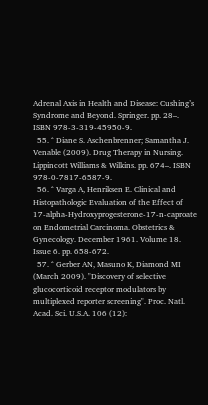Adrenal Axis in Health and Disease: Cushing’s Syndrome and Beyond. Springer. pp. 28–. ISBN 978-3-319-45950-9.
  55. ^ Diane S. Aschenbrenner; Samantha J. Venable (2009). Drug Therapy in Nursing. Lippincott Williams & Wilkins. pp. 674–. ISBN 978-0-7817-6587-9.
  56. ^ Varga A, Henriksen E. Clinical and Histopathologic Evaluation of the Effect of 17-alpha-Hydroxyprogesterone-17-n-caproate on Endometrial Carcinoma. Obstetrics & Gynecology. December 1961. Volume 18. Issue 6. pp. 658-672.
  57. ^ Gerber AN, Masuno K, Diamond MI (March 2009). "Discovery of selective glucocorticoid receptor modulators by multiplexed reporter screening". Proc. Natl. Acad. Sci. U.S.A. 106 (12):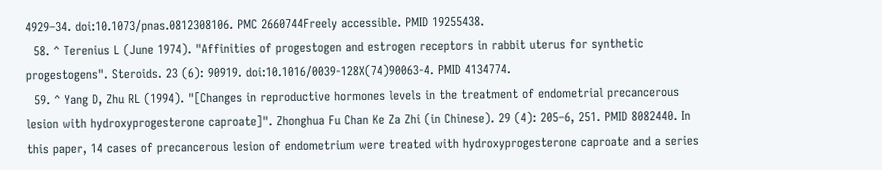4929–34. doi:10.1073/pnas.0812308106. PMC 2660744Freely accessible. PMID 19255438.
  58. ^ Terenius L (June 1974). "Affinities of progestogen and estrogen receptors in rabbit uterus for synthetic progestogens". Steroids. 23 (6): 90919. doi:10.1016/0039-128X(74)90063-4. PMID 4134774.
  59. ^ Yang D, Zhu RL (1994). "[Changes in reproductive hormones levels in the treatment of endometrial precancerous lesion with hydroxyprogesterone caproate]". Zhonghua Fu Chan Ke Za Zhi (in Chinese). 29 (4): 205–6, 251. PMID 8082440. In this paper, 14 cases of precancerous lesion of endometrium were treated with hydroxyprogesterone caproate and a series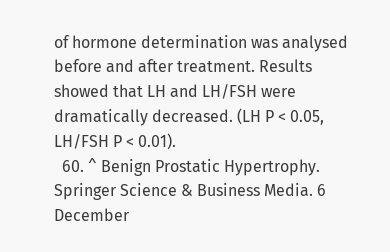of hormone determination was analysed before and after treatment. Results showed that LH and LH/FSH were dramatically decreased. (LH P < 0.05, LH/FSH P < 0.01).
  60. ^ Benign Prostatic Hypertrophy. Springer Science & Business Media. 6 December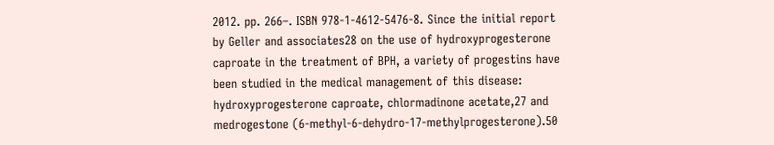2012. pp. 266–. ISBN 978-1-4612-5476-8. Since the initial report by Geller and associates28 on the use of hydroxyprogesterone caproate in the treatment of BPH, a variety of progestins have been studied in the medical management of this disease: hydroxyprogesterone caproate, chlormadinone acetate,27 and medrogestone (6-methyl-6-dehydro-17-methylprogesterone).50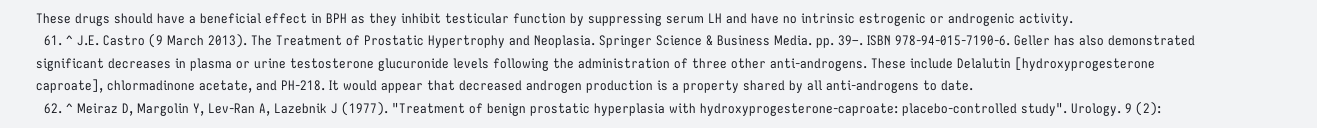These drugs should have a beneficial effect in BPH as they inhibit testicular function by suppressing serum LH and have no intrinsic estrogenic or androgenic activity.
  61. ^ J.E. Castro (9 March 2013). The Treatment of Prostatic Hypertrophy and Neoplasia. Springer Science & Business Media. pp. 39–. ISBN 978-94-015-7190-6. Geller has also demonstrated significant decreases in plasma or urine testosterone glucuronide levels following the administration of three other anti-androgens. These include Delalutin [hydroxyprogesterone caproate], chlormadinone acetate, and PH-218. It would appear that decreased androgen production is a property shared by all anti-androgens to date.
  62. ^ Meiraz D, Margolin Y, Lev-Ran A, Lazebnik J (1977). "Treatment of benign prostatic hyperplasia with hydroxyprogesterone-caproate: placebo-controlled study". Urology. 9 (2):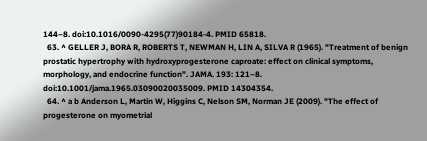144–8. doi:10.1016/0090-4295(77)90184-4. PMID 65818.
  63. ^ GELLER J, BORA R, ROBERTS T, NEWMAN H, LIN A, SILVA R (1965). "Treatment of benign prostatic hypertrophy with hydroxyprogesterone caproate: effect on clinical symptoms, morphology, and endocrine function". JAMA. 193: 121–8. doi:10.1001/jama.1965.03090020035009. PMID 14304354.
  64. ^ a b Anderson L, Martin W, Higgins C, Nelson SM, Norman JE (2009). "The effect of progesterone on myometrial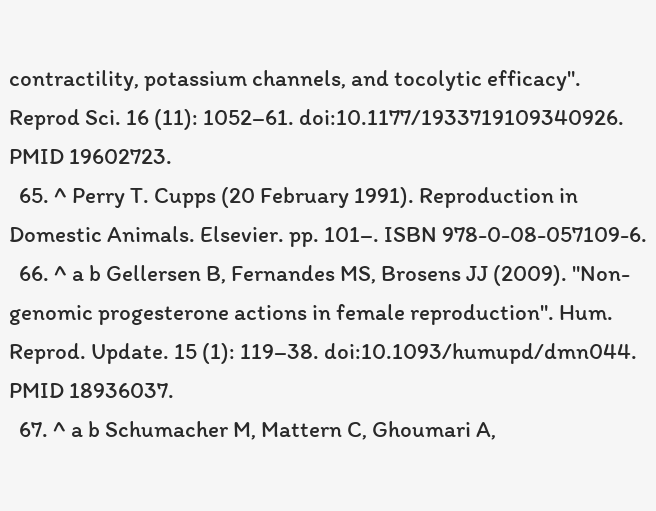contractility, potassium channels, and tocolytic efficacy". Reprod Sci. 16 (11): 1052–61. doi:10.1177/1933719109340926. PMID 19602723.
  65. ^ Perry T. Cupps (20 February 1991). Reproduction in Domestic Animals. Elsevier. pp. 101–. ISBN 978-0-08-057109-6.
  66. ^ a b Gellersen B, Fernandes MS, Brosens JJ (2009). "Non-genomic progesterone actions in female reproduction". Hum. Reprod. Update. 15 (1): 119–38. doi:10.1093/humupd/dmn044. PMID 18936037.
  67. ^ a b Schumacher M, Mattern C, Ghoumari A,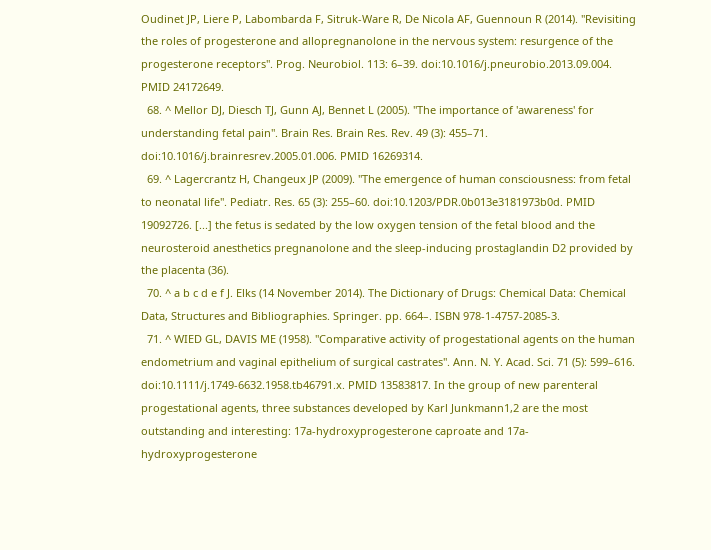Oudinet JP, Liere P, Labombarda F, Sitruk-Ware R, De Nicola AF, Guennoun R (2014). "Revisiting the roles of progesterone and allopregnanolone in the nervous system: resurgence of the progesterone receptors". Prog. Neurobiol. 113: 6–39. doi:10.1016/j.pneurobio.2013.09.004. PMID 24172649.
  68. ^ Mellor DJ, Diesch TJ, Gunn AJ, Bennet L (2005). "The importance of 'awareness' for understanding fetal pain". Brain Res. Brain Res. Rev. 49 (3): 455–71. doi:10.1016/j.brainresrev.2005.01.006. PMID 16269314.
  69. ^ Lagercrantz H, Changeux JP (2009). "The emergence of human consciousness: from fetal to neonatal life". Pediatr. Res. 65 (3): 255–60. doi:10.1203/PDR.0b013e3181973b0d. PMID 19092726. [...] the fetus is sedated by the low oxygen tension of the fetal blood and the neurosteroid anesthetics pregnanolone and the sleep-inducing prostaglandin D2 provided by the placenta (36).
  70. ^ a b c d e f J. Elks (14 November 2014). The Dictionary of Drugs: Chemical Data: Chemical Data, Structures and Bibliographies. Springer. pp. 664–. ISBN 978-1-4757-2085-3.
  71. ^ WIED GL, DAVIS ME (1958). "Comparative activity of progestational agents on the human endometrium and vaginal epithelium of surgical castrates". Ann. N. Y. Acad. Sci. 71 (5): 599–616. doi:10.1111/j.1749-6632.1958.tb46791.x. PMID 13583817. In the group of new parenteral progestational agents, three substances developed by Karl Junkmann1,2 are the most outstanding and interesting: 17a-hydroxyprogesterone caproate and 17a-hydroxyprogesterone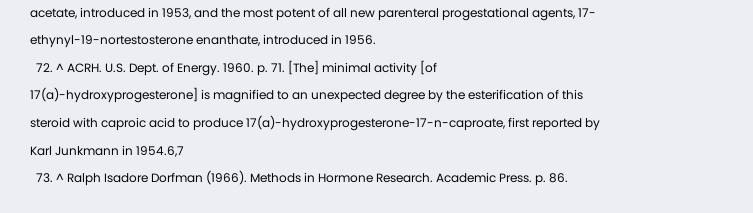acetate, introduced in 1953, and the most potent of all new parenteral progestational agents, 17-ethynyl-19-nortestosterone enanthate, introduced in 1956.
  72. ^ ACRH. U.S. Dept. of Energy. 1960. p. 71. [The] minimal activity [of 17(a)-hydroxyprogesterone] is magnified to an unexpected degree by the esterification of this steroid with caproic acid to produce 17(a)-hydroxyprogesterone-17-n-caproate, first reported by Karl Junkmann in 1954.6,7
  73. ^ Ralph Isadore Dorfman (1966). Methods in Hormone Research. Academic Press. p. 86.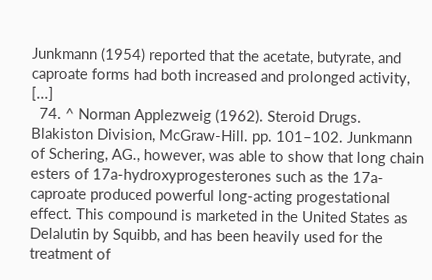Junkmann (1954) reported that the acetate, butyrate, and caproate forms had both increased and prolonged activity, [...]
  74. ^ Norman Applezweig (1962). Steroid Drugs. Blakiston Division, McGraw-Hill. pp. 101–102. Junkmann of Schering, AG., however, was able to show that long chain esters of 17a-hydroxyprogesterones such as the 17a-caproate produced powerful long-acting progestational effect. This compound is marketed in the United States as Delalutin by Squibb, and has been heavily used for the treatment of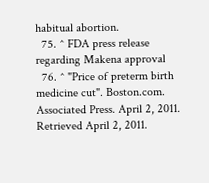habitual abortion.
  75. ^ FDA press release regarding Makena approval
  76. ^ "Price of preterm birth medicine cut". Boston.com. Associated Press. April 2, 2011. Retrieved April 2, 2011.